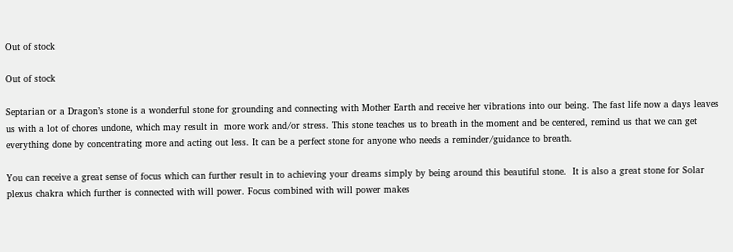Out of stock

Out of stock

Septarian or a Dragon’s stone is a wonderful stone for grounding and connecting with Mother Earth and receive her vibrations into our being. The fast life now a days leaves us with a lot of chores undone, which may result in  more work and/or stress. This stone teaches us to breath in the moment and be centered, remind us that we can get everything done by concentrating more and acting out less. It can be a perfect stone for anyone who needs a reminder/guidance to breath.

You can receive a great sense of focus which can further result in to achieving your dreams simply by being around this beautiful stone.  It is also a great stone for Solar plexus chakra which further is connected with will power. Focus combined with will power makes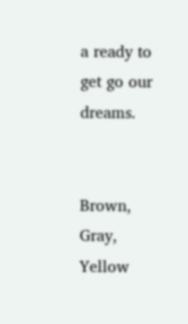a ready to get go our dreams.


Brown, Gray, Yellow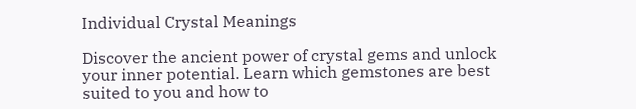Individual Crystal Meanings

Discover the ancient power of crystal gems and unlock your inner potential. Learn which gemstones are best suited to you and how to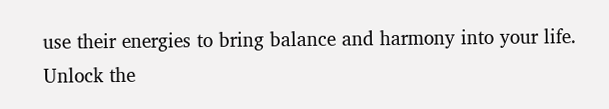use their energies to bring balance and harmony into your life. Unlock the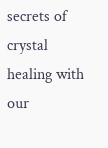secrets of crystal healing with our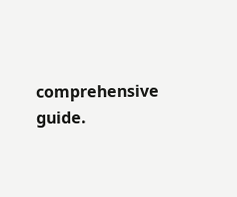comprehensive guide.